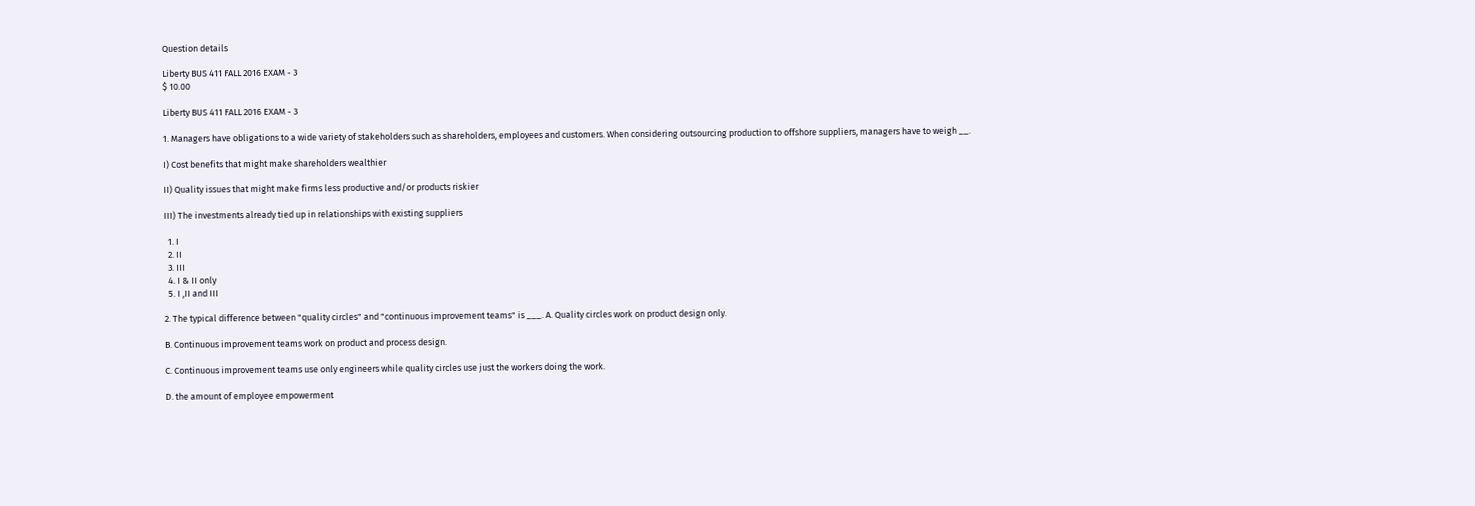Question details

Liberty BUS 411 FALL 2016 EXAM - 3
$ 10.00

Liberty BUS 411 FALL 2016 EXAM - 3

1. Managers have obligations to a wide variety of stakeholders such as shareholders, employees and customers. When considering outsourcing production to offshore suppliers, managers have to weigh __.

I) Cost benefits that might make shareholders wealthier

II) Quality issues that might make firms less productive and/or products riskier

III) The investments already tied up in relationships with existing suppliers

  1. I
  2. II
  3. III
  4. I & II only
  5. I ,II and III

2. The typical difference between "quality circles" and "continuous improvement teams" is ___. A. Quality circles work on product design only.

B. Continuous improvement teams work on product and process design.

C. Continuous improvement teams use only engineers while quality circles use just the workers doing the work.

D. the amount of employee empowerment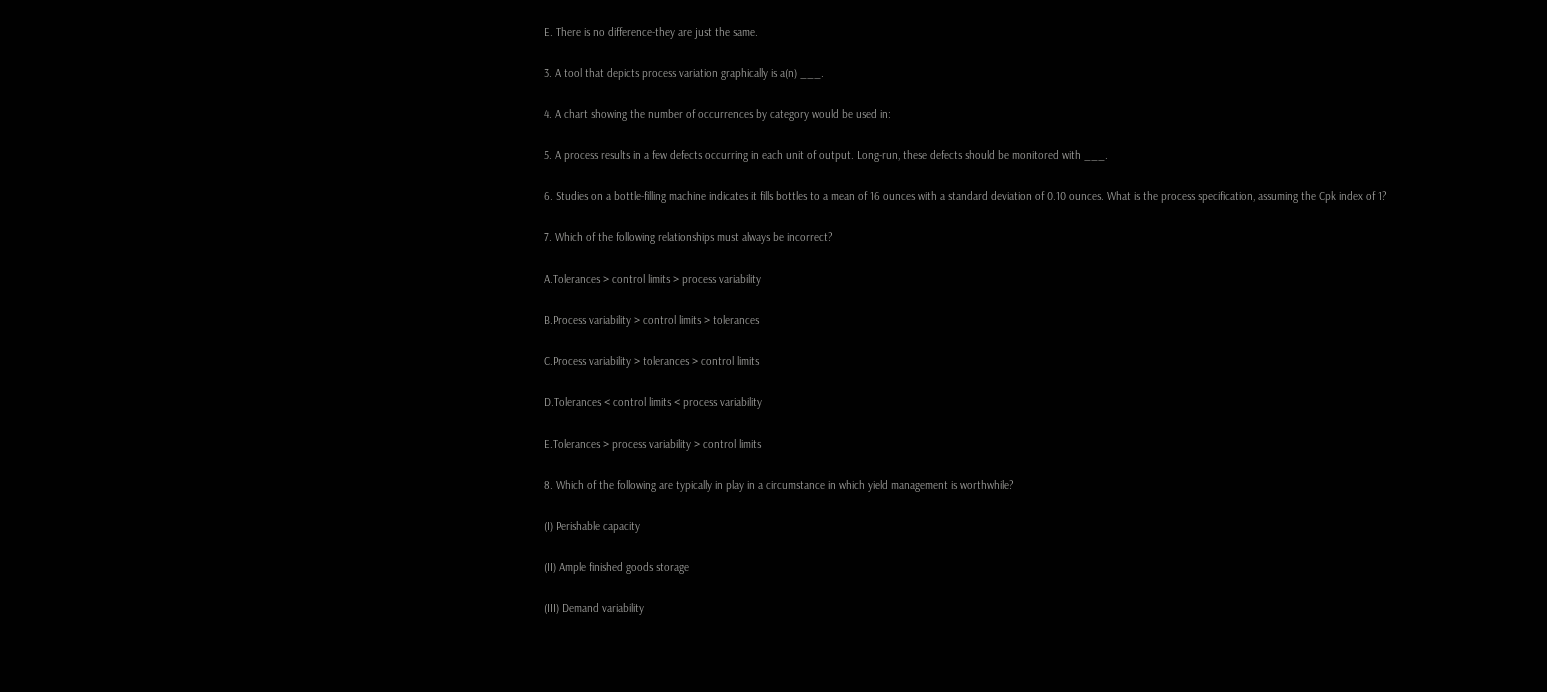E. There is no difference-they are just the same.

3. A tool that depicts process variation graphically is a(n) ___.

4. A chart showing the number of occurrences by category would be used in:

5. A process results in a few defects occurring in each unit of output. Long-run, these defects should be monitored with ___.

6. Studies on a bottle-filling machine indicates it fills bottles to a mean of 16 ounces with a standard deviation of 0.10 ounces. What is the process specification, assuming the Cpk index of 1?

7. Which of the following relationships must always be incorrect?

A.Tolerances > control limits > process variability

B.Process variability > control limits > tolerances

C.Process variability > tolerances > control limits

D.Tolerances < control limits < process variability

E.Tolerances > process variability > control limits

8. Which of the following are typically in play in a circumstance in which yield management is worthwhile?

(I) Perishable capacity

(II) Ample finished goods storage

(III) Demand variability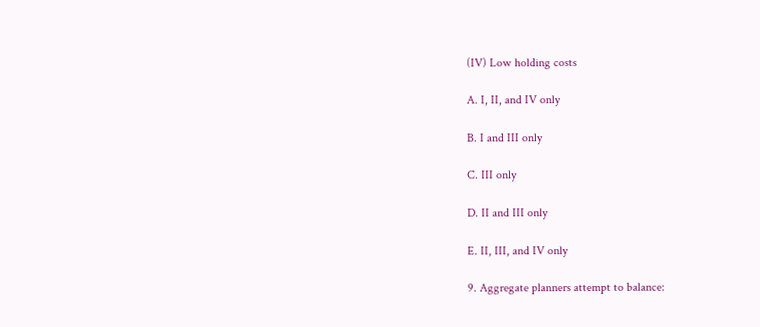(IV) Low holding costs

A. I, II, and IV only

B. I and III only

C. III only

D. II and III only

E. II, III, and IV only

9. Aggregate planners attempt to balance: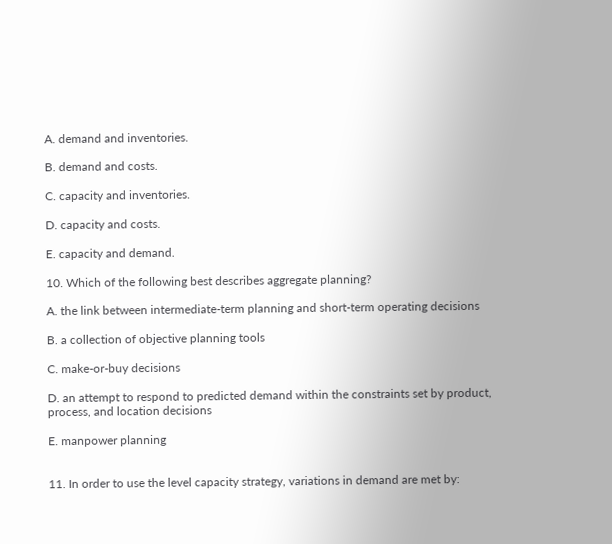A. demand and inventories.

B. demand and costs.

C. capacity and inventories.

D. capacity and costs.

E. capacity and demand.

10. Which of the following best describes aggregate planning?

A. the link between intermediate-term planning and short-term operating decisions

B. a collection of objective planning tools

C. make-or-buy decisions

D. an attempt to respond to predicted demand within the constraints set by product, process, and location decisions

E. manpower planning


11. In order to use the level capacity strategy, variations in demand are met by: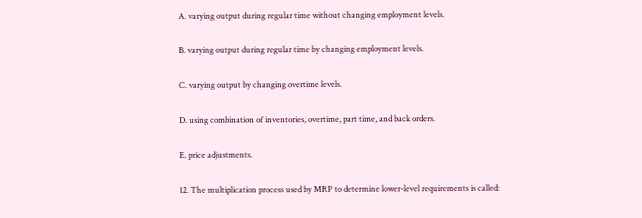A. varying output during regular time without changing employment levels.

B. varying output during regular time by changing employment levels.

C. varying output by changing overtime levels.

D. using combination of inventories, overtime, part time, and back orders.

E. price adjustments.

12. The multiplication process used by MRP to determine lower-level requirements is called: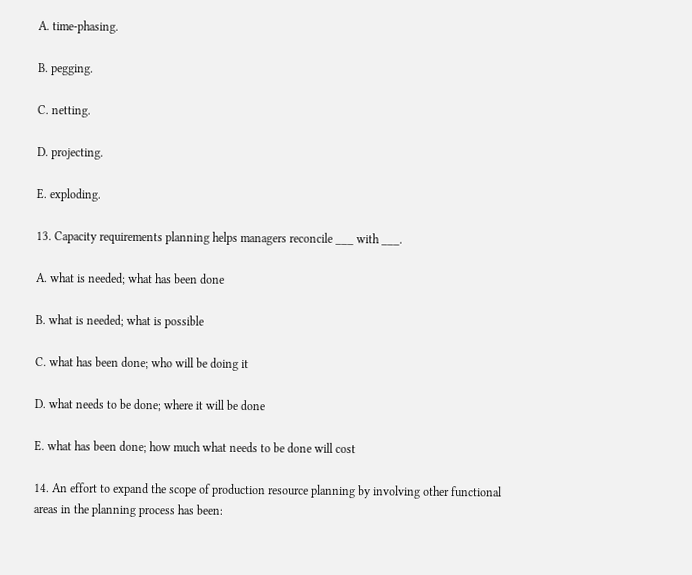A. time-phasing.

B. pegging.

C. netting.

D. projecting.

E. exploding.

13. Capacity requirements planning helps managers reconcile ___ with ___.

A. what is needed; what has been done

B. what is needed; what is possible

C. what has been done; who will be doing it

D. what needs to be done; where it will be done

E. what has been done; how much what needs to be done will cost

14. An effort to expand the scope of production resource planning by involving other functional areas in the planning process has been: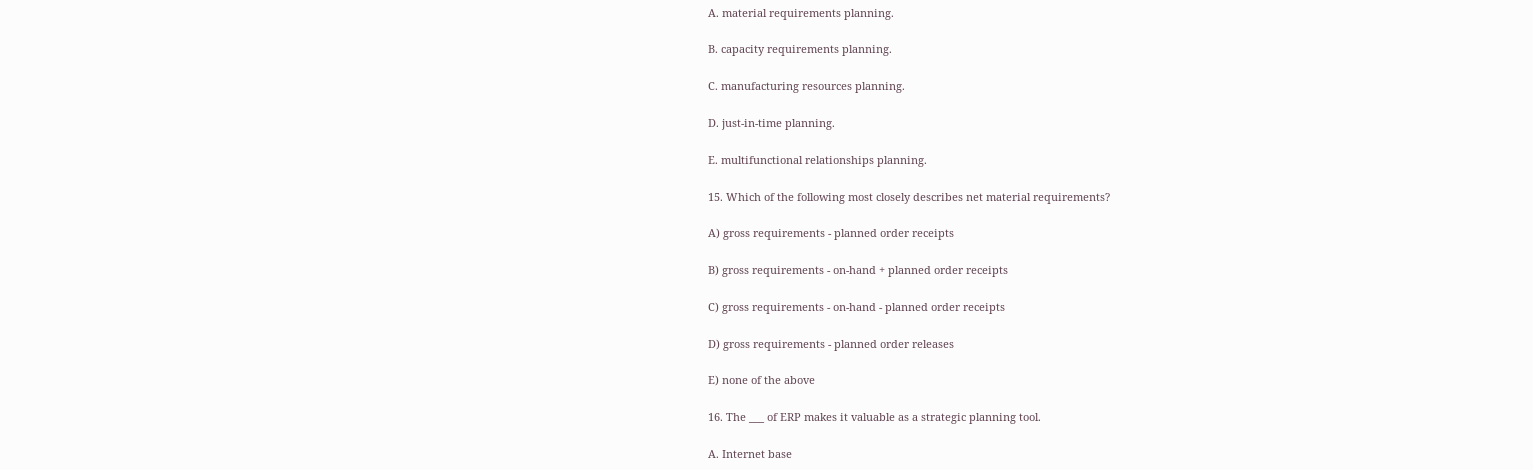A. material requirements planning.

B. capacity requirements planning.

C. manufacturing resources planning.

D. just-in-time planning.

E. multifunctional relationships planning.

15. Which of the following most closely describes net material requirements?

A) gross requirements - planned order receipts

B) gross requirements - on-hand + planned order receipts

C) gross requirements - on-hand - planned order receipts

D) gross requirements - planned order releases

E) none of the above

16. The ___ of ERP makes it valuable as a strategic planning tool.

A. Internet base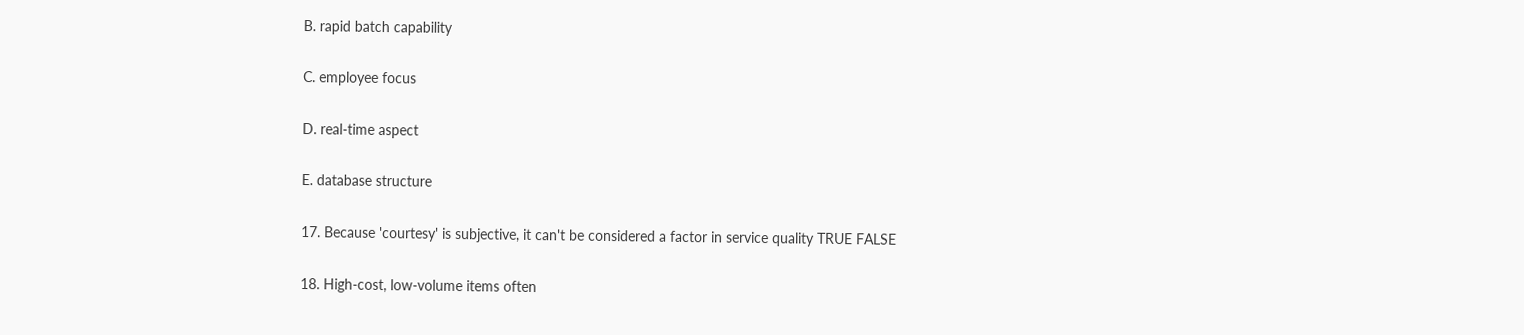B. rapid batch capability

C. employee focus

D. real-time aspect

E. database structure

17. Because 'courtesy' is subjective, it can't be considered a factor in service quality TRUE FALSE

18. High-cost, low-volume items often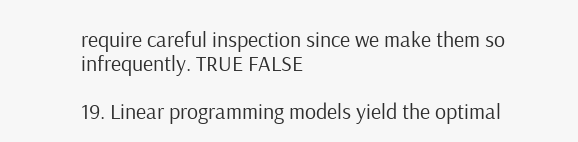require careful inspection since we make them so infrequently. TRUE FALSE

19. Linear programming models yield the optimal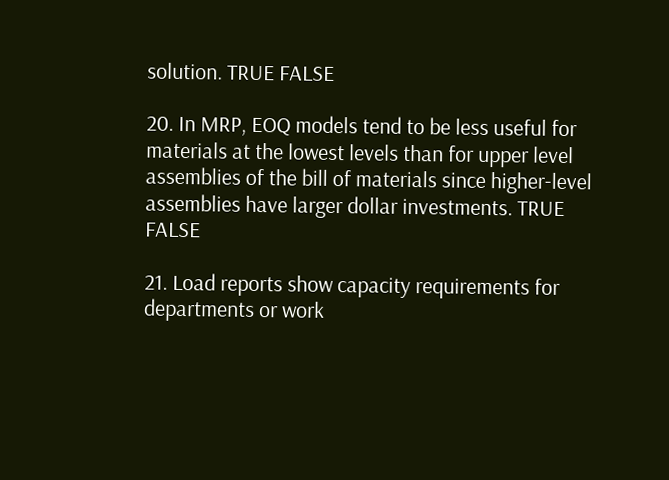solution. TRUE FALSE

20. In MRP, EOQ models tend to be less useful for materials at the lowest levels than for upper level assemblies of the bill of materials since higher-level assemblies have larger dollar investments. TRUE FALSE

21. Load reports show capacity requirements for departments or work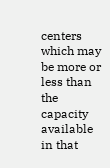centers which may be more or less than the capacity available in that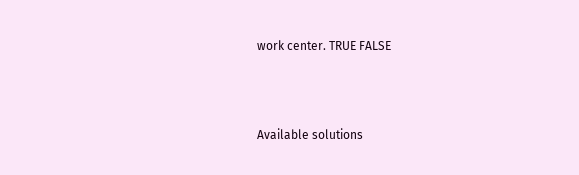work center. TRUE FALSE



Available solutions